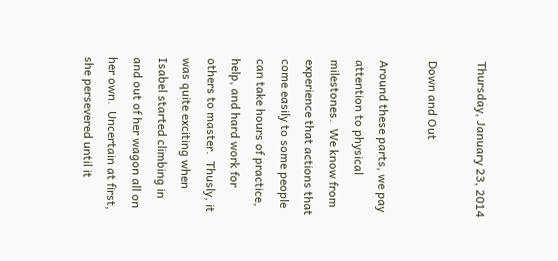Thursday, January 23, 2014

Down and Out

Around these parts, we pay attention to physical milestones.  We know from experience that actions that come easily to some people can take hours of practice, help, and hard work for others to master.  Thusly, it was quite exciting when Isabel started climbing in and out of her wagon all on her own.  Uncertain at first, she persevered until it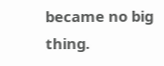became no big thing.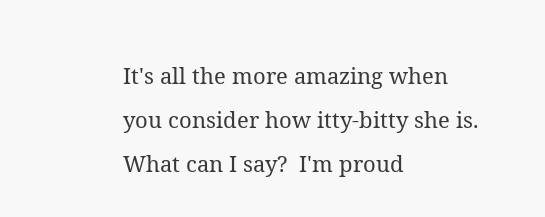It's all the more amazing when you consider how itty-bitty she is.  What can I say?  I'm proud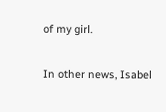of my girl.

In other news, Isabel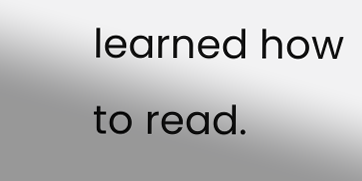learned how to read.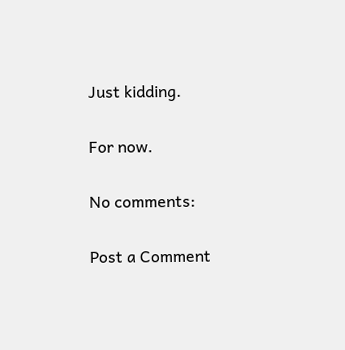Just kidding.

For now.

No comments:

Post a Comment